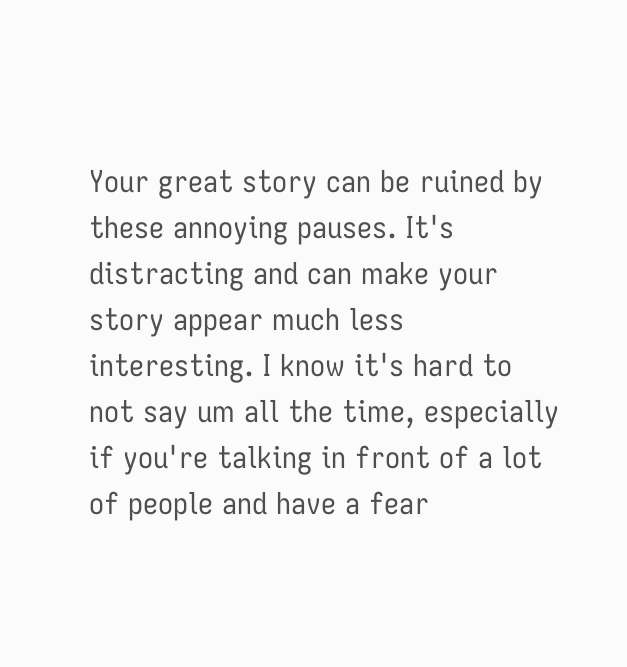Your great story can be ruined by these annoying pauses. It's distracting and can make your story appear much less interesting. I know it's hard to not say um all the time, especially if you're talking in front of a lot of people and have a fear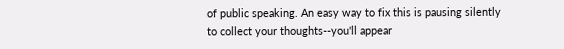of public speaking. An easy way to fix this is pausing silently to collect your thoughts--you'll appear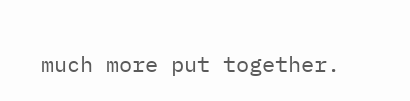much more put together.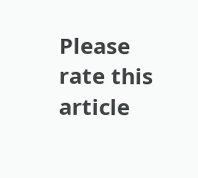Please rate this article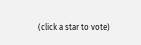(click a star to vote)